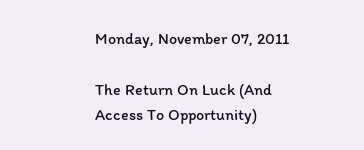Monday, November 07, 2011

The Return On Luck (And Access To Opportunity)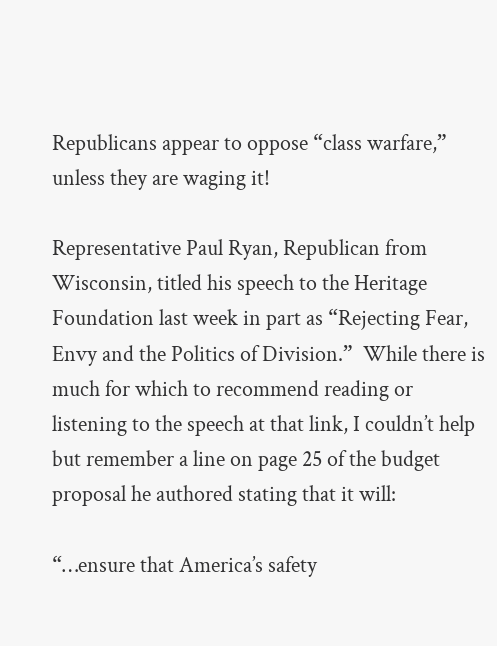Republicans appear to oppose “class warfare,” unless they are waging it!

Representative Paul Ryan, Republican from Wisconsin, titled his speech to the Heritage Foundation last week in part as “Rejecting Fear, Envy and the Politics of Division.”  While there is much for which to recommend reading or listening to the speech at that link, I couldn’t help but remember a line on page 25 of the budget proposal he authored stating that it will:

“…ensure that America’s safety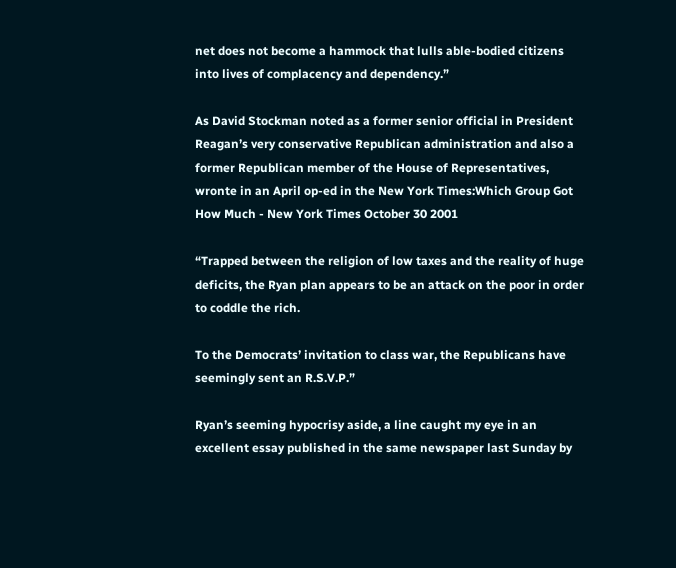net does not become a hammock that lulls able-bodied citizens into lives of complacency and dependency.”

As David Stockman noted as a former senior official in President Reagan’s very conservative Republican administration and also a former Republican member of the House of Representatives, wronte in an April op-ed in the New York Times:Which Group Got How Much - New York Times October 30 2001

“Trapped between the religion of low taxes and the reality of huge deficits, the Ryan plan appears to be an attack on the poor in order to coddle the rich.

To the Democrats’ invitation to class war, the Republicans have seemingly sent an R.S.V.P.”

Ryan’s seeming hypocrisy aside, a line caught my eye in an excellent essay published in the same newspaper last Sunday by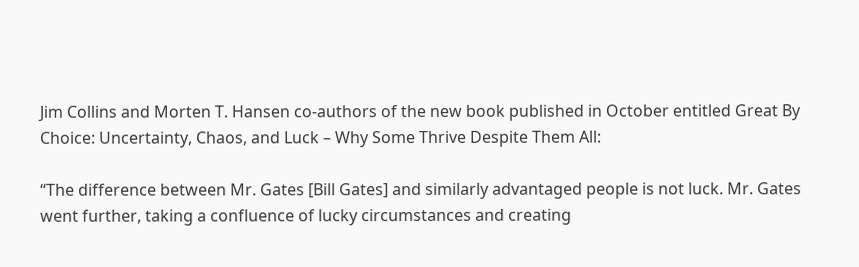Jim Collins and Morten T. Hansen co-authors of the new book published in October entitled Great By Choice: Uncertainty, Chaos, and Luck – Why Some Thrive Despite Them All:

“The difference between Mr. Gates [Bill Gates] and similarly advantaged people is not luck. Mr. Gates went further, taking a confluence of lucky circumstances and creating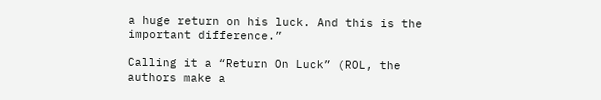a huge return on his luck. And this is the important difference.”

Calling it a “Return On Luck” (ROL, the authors make a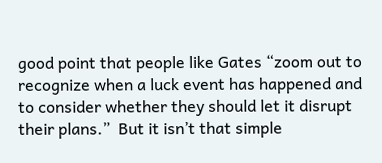good point that people like Gates “zoom out to recognize when a luck event has happened and to consider whether they should let it disrupt their plans.”  But it isn’t that simple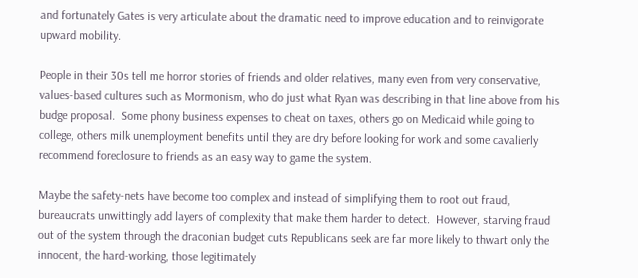and fortunately Gates is very articulate about the dramatic need to improve education and to reinvigorate upward mobility.

People in their 30s tell me horror stories of friends and older relatives, many even from very conservative, values-based cultures such as Mormonism, who do just what Ryan was describing in that line above from his budge proposal.  Some phony business expenses to cheat on taxes, others go on Medicaid while going to college, others milk unemployment benefits until they are dry before looking for work and some cavalierly recommend foreclosure to friends as an easy way to game the system.

Maybe the safety-nets have become too complex and instead of simplifying them to root out fraud, bureaucrats unwittingly add layers of complexity that make them harder to detect.  However, starving fraud out of the system through the draconian budget cuts Republicans seek are far more likely to thwart only the innocent, the hard-working, those legitimately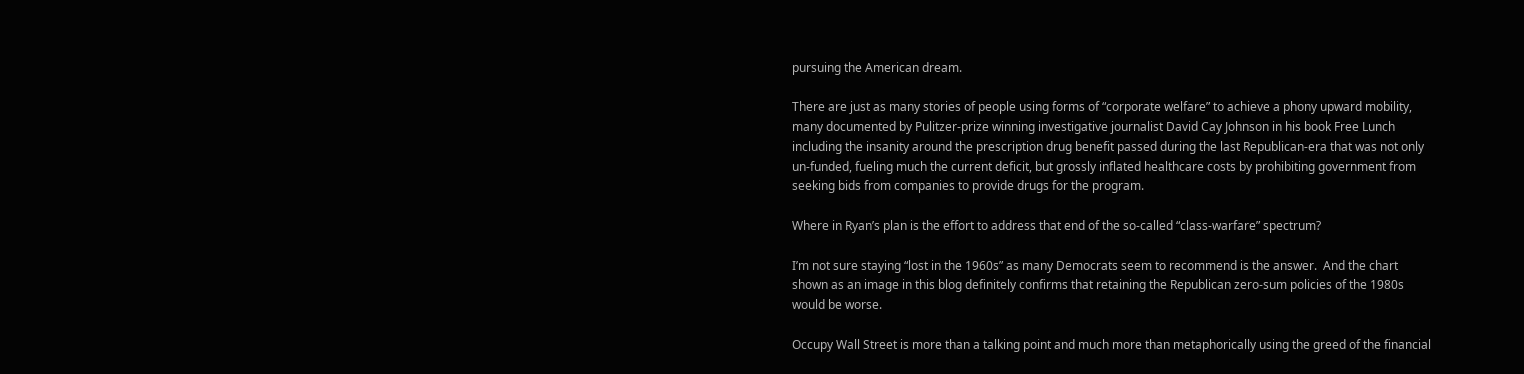pursuing the American dream.

There are just as many stories of people using forms of “corporate welfare” to achieve a phony upward mobility, many documented by Pulitzer-prize winning investigative journalist David Cay Johnson in his book Free Lunch including the insanity around the prescription drug benefit passed during the last Republican-era that was not only un-funded, fueling much the current deficit, but grossly inflated healthcare costs by prohibiting government from seeking bids from companies to provide drugs for the program.

Where in Ryan’s plan is the effort to address that end of the so-called “class-warfare” spectrum?

I’m not sure staying “lost in the 1960s” as many Democrats seem to recommend is the answer.  And the chart shown as an image in this blog definitely confirms that retaining the Republican zero-sum policies of the 1980s would be worse.

Occupy Wall Street is more than a talking point and much more than metaphorically using the greed of the financial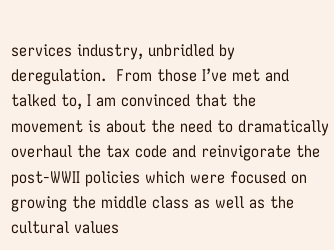services industry, unbridled by deregulation.  From those I’ve met and talked to, I am convinced that the movement is about the need to dramatically overhaul the tax code and reinvigorate the post-WWII policies which were focused on growing the middle class as well as the cultural values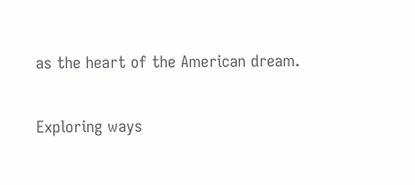as the heart of the American dream.

Exploring ways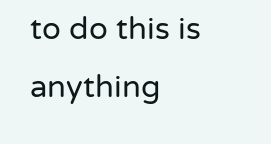to do this is anything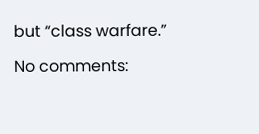but “class warfare.”

No comments: